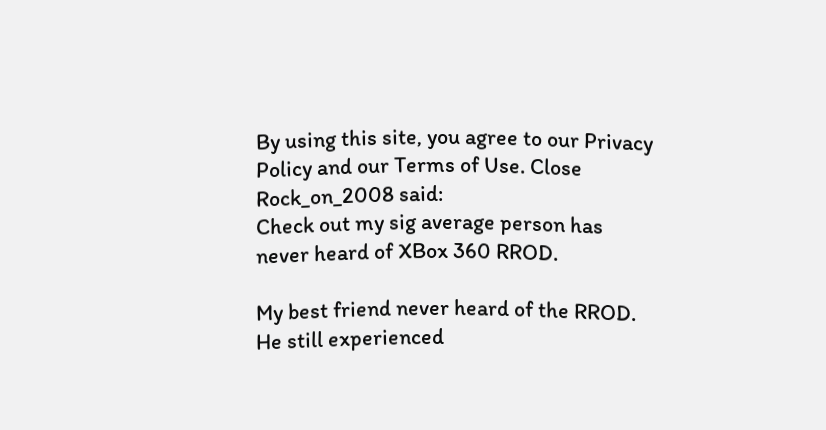By using this site, you agree to our Privacy Policy and our Terms of Use. Close
Rock_on_2008 said:
Check out my sig average person has never heard of XBox 360 RROD.

My best friend never heard of the RROD.  He still experienced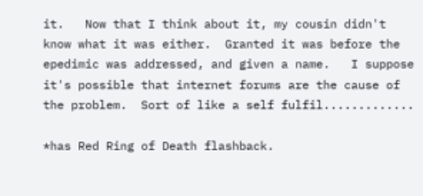it.   Now that I think about it, my cousin didn't know what it was either.  Granted it was before the epedimic was addressed, and given a name.   I suppose it's possible that internet forums are the cause of the problem.  Sort of like a self fulfil.............

*has Red Ring of Death flashback.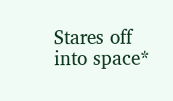Stares off into space*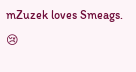mZuzek loves Smeags. 😢